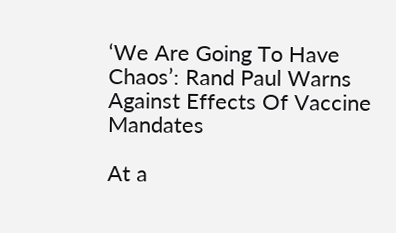‘We Are Going To Have Chaos’: Rand Paul Warns Against Effects Of Vaccine Mandates

At a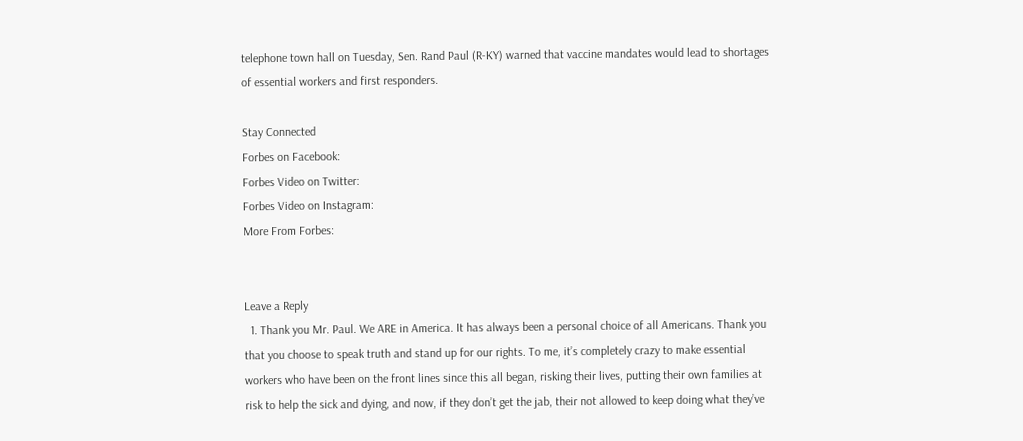telephone town hall on Tuesday, Sen. Rand Paul (R-KY) warned that vaccine mandates would lead to shortages of essential workers and first responders.

Stay Connected
Forbes on Facebook:
Forbes Video on Twitter:
Forbes Video on Instagram:
More From Forbes:


Leave a Reply
  1. Thank you Mr. Paul. We ARE in America. It has always been a personal choice of all Americans. Thank you that you choose to speak truth and stand up for our rights. To me, it’s completely crazy to make essential workers who have been on the front lines since this all began, risking their lives, putting their own families at risk to help the sick and dying, and now, if they don’t get the jab, their not allowed to keep doing what they’ve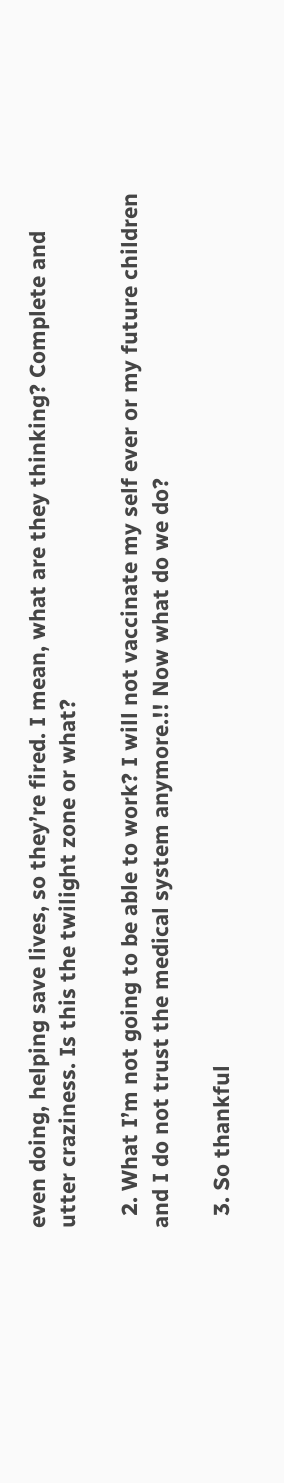even doing, helping save lives, so they’re fired. I mean, what are they thinking? Complete and utter craziness. Is this the twilight zone or what?

  2. What I’m not going to be able to work? I will not vaccinate my self ever or my future children and I do not trust the medical system anymore.!! Now what do we do?

  3. So thankful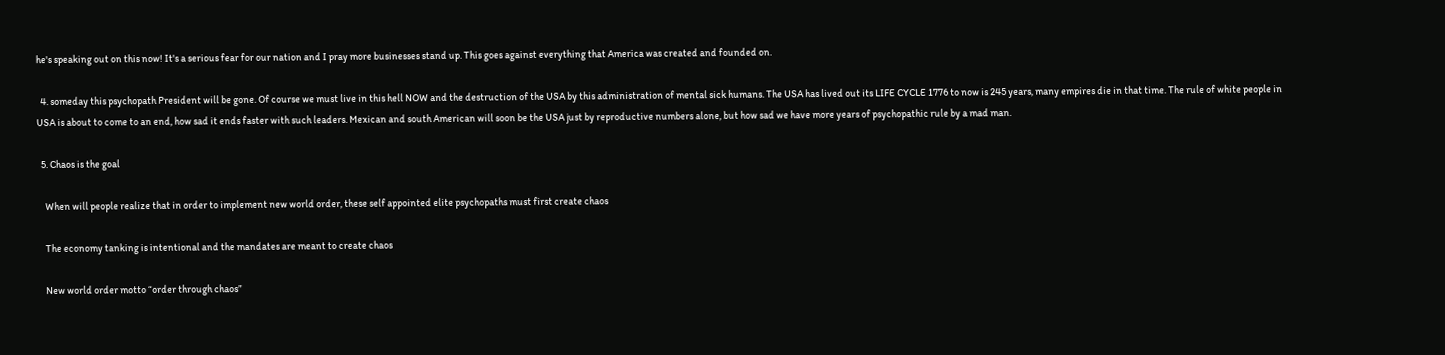he's speaking out on this now! It's a serious fear for our nation and I pray more businesses stand up. This goes against everything that America was created and founded on.

  4. someday this psychopath President will be gone. Of course we must live in this hell NOW and the destruction of the USA by this administration of mental sick humans. The USA has lived out its LIFE CYCLE 1776 to now is 245 years, many empires die in that time. The rule of white people in USA is about to come to an end, how sad it ends faster with such leaders. Mexican and south American will soon be the USA just by reproductive numbers alone, but how sad we have more years of psychopathic rule by a mad man.

  5. Chaos is the goal

    When will people realize that in order to implement new world order, these self appointed elite psychopaths must first create chaos

    The economy tanking is intentional and the mandates are meant to create chaos

    New world order motto “order through chaos”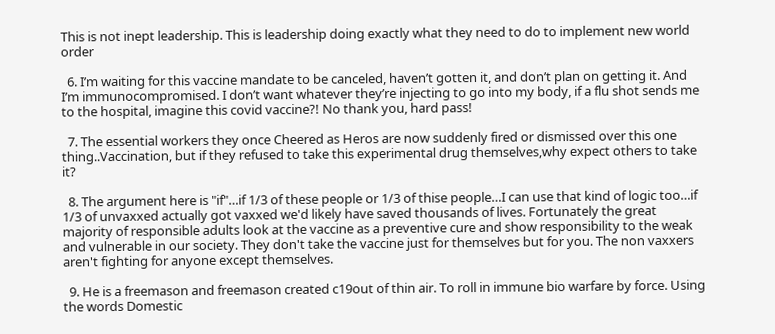This is not inept leadership. This is leadership doing exactly what they need to do to implement new world order

  6. I’m waiting for this vaccine mandate to be canceled, haven’t gotten it, and don’t plan on getting it. And I’m immunocompromised. I don’t want whatever they’re injecting to go into my body, if a flu shot sends me to the hospital, imagine this covid vaccine?! No thank you, hard pass!

  7. The essential workers they once Cheered as Heros are now suddenly fired or dismissed over this one thing..Vaccination, but if they refused to take this experimental drug themselves,why expect others to take it?

  8. The argument here is "if"…if 1/3 of these people or 1/3 of thise people…I can use that kind of logic too…if 1/3 of unvaxxed actually got vaxxed we'd likely have saved thousands of lives. Fortunately the great majority of responsible adults look at the vaccine as a preventive cure and show responsibility to the weak and vulnerable in our society. They don't take the vaccine just for themselves but for you. The non vaxxers aren't fighting for anyone except themselves.

  9. He is a freemason and freemason created c19out of thin air. To roll in immune bio warfare by force. Using the words Domestic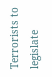Terrorists to legislate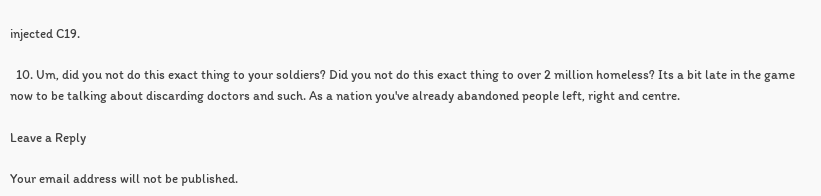injected C19.

  10. Um, did you not do this exact thing to your soldiers? Did you not do this exact thing to over 2 million homeless? Its a bit late in the game now to be talking about discarding doctors and such. As a nation you've already abandoned people left, right and centre.

Leave a Reply

Your email address will not be published.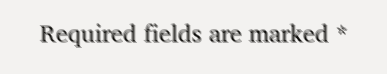Required fields are marked *